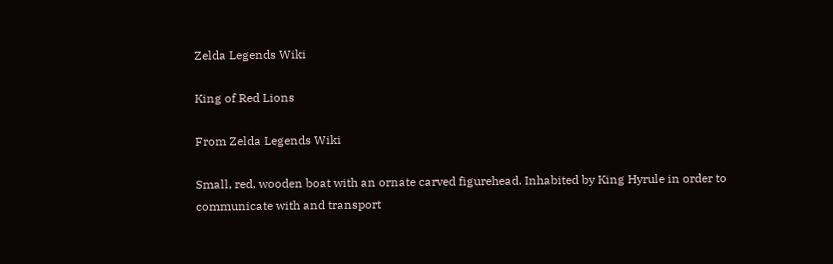Zelda Legends Wiki

King of Red Lions

From Zelda Legends Wiki

Small, red, wooden boat with an ornate carved figurehead. Inhabited by King Hyrule in order to communicate with and transport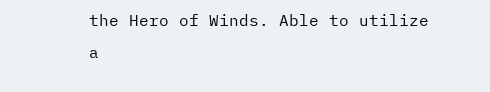the Hero of Winds. Able to utilize a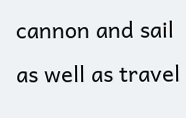cannon and sail as well as travel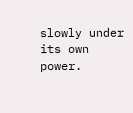slowly under its own power.